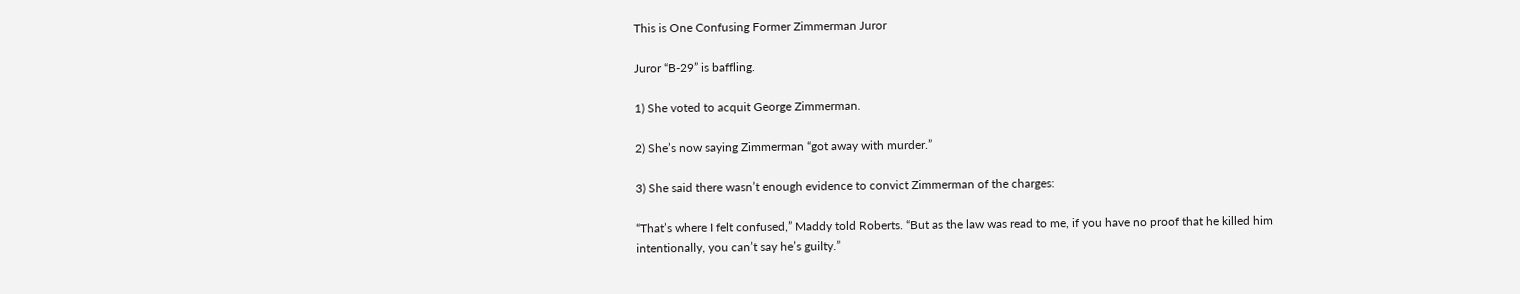This is One Confusing Former Zimmerman Juror

Juror “B-29” is baffling.

1) She voted to acquit George Zimmerman.

2) She’s now saying Zimmerman “got away with murder.”

3) She said there wasn’t enough evidence to convict Zimmerman of the charges:

“That’s where I felt confused,” Maddy told Roberts. “But as the law was read to me, if you have no proof that he killed him intentionally, you can’t say he’s guilty.”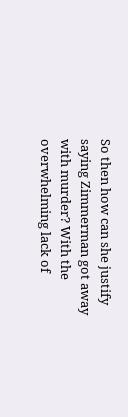So then how can she justify saying Zimmerman got away with murder? With the overwhelming lack of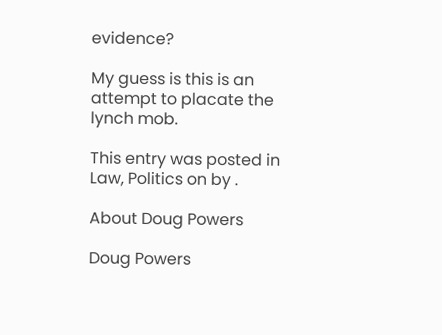evidence?

My guess is this is an attempt to placate the lynch mob.

This entry was posted in Law, Politics on by .

About Doug Powers

Doug Powers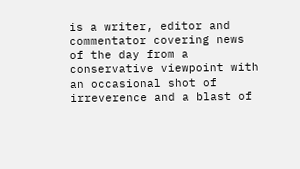is a writer, editor and commentator covering news of the day from a conservative viewpoint with an occasional shot of irreverence and a blast of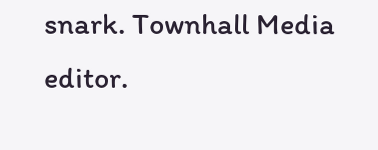snark. Townhall Media editor.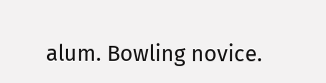alum. Bowling novice.